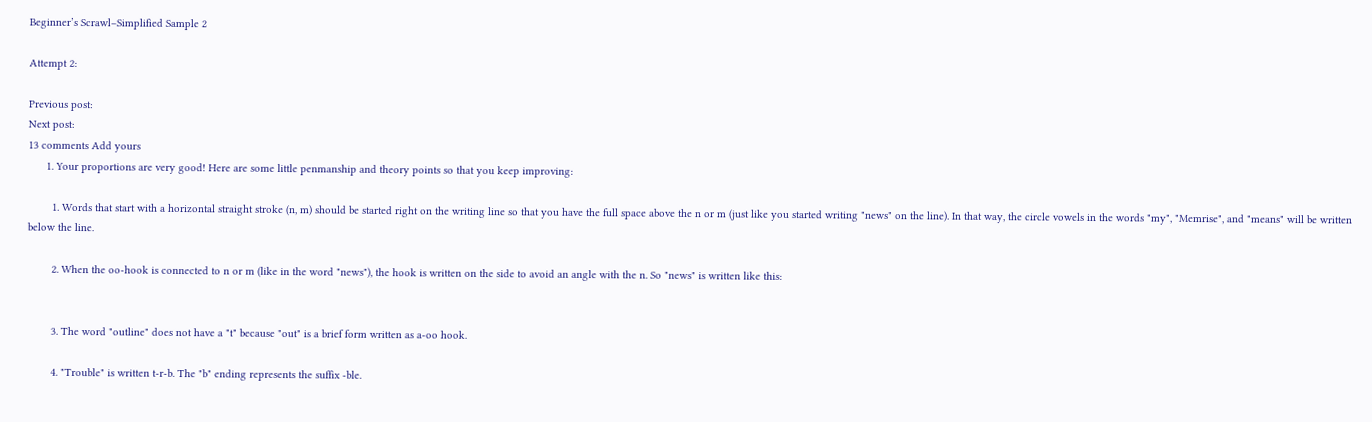Beginner’s Scrawl–Simplified Sample 2

Attempt 2:

Previous post:
Next post:
13 comments Add yours
      1. Your proportions are very good! Here are some little penmanship and theory points so that you keep improving:

        1. Words that start with a horizontal straight stroke (n, m) should be started right on the writing line so that you have the full space above the n or m (just like you started writing "news" on the line). In that way, the circle vowels in the words "my", "Memrise", and "means" will be written below the line.

        2. When the oo-hook is connected to n or m (like in the word "news"), the hook is written on the side to avoid an angle with the n. So "news" is written like this:


        3. The word "outline" does not have a "t" because "out" is a brief form written as a-oo hook.

        4. "Trouble" is written t-r-b. The "b" ending represents the suffix -ble.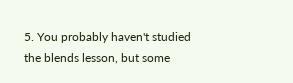5. You probably haven't studied the blends lesson, but some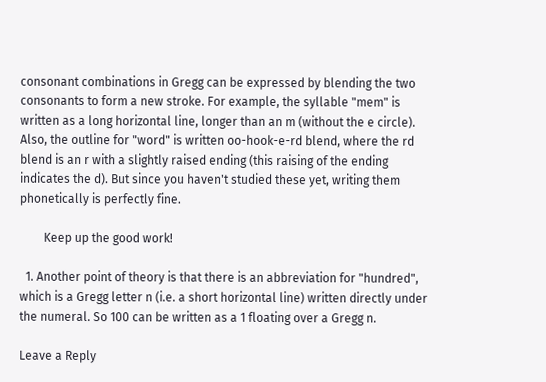consonant combinations in Gregg can be expressed by blending the two consonants to form a new stroke. For example, the syllable "mem" is written as a long horizontal line, longer than an m (without the e circle). Also, the outline for "word" is written oo-hook-e-rd blend, where the rd blend is an r with a slightly raised ending (this raising of the ending indicates the d). But since you haven't studied these yet, writing them phonetically is perfectly fine.

        Keep up the good work!

  1. Another point of theory is that there is an abbreviation for "hundred", which is a Gregg letter n (i.e. a short horizontal line) written directly under the numeral. So 100 can be written as a 1 floating over a Gregg n.

Leave a Reply